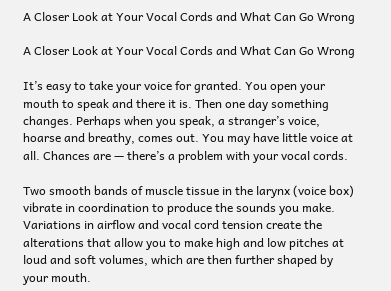A Closer Look at Your Vocal Cords and What Can Go Wrong

A Closer Look at Your Vocal Cords and What Can Go Wrong

It’s easy to take your voice for granted. You open your mouth to speak and there it is. Then one day something changes. Perhaps when you speak, a stranger’s voice, hoarse and breathy, comes out. You may have little voice at all. Chances are — there’s a problem with your vocal cords.

Two smooth bands of muscle tissue in the larynx (voice box) vibrate in coordination to produce the sounds you make. Variations in airflow and vocal cord tension create the alterations that allow you to make high and low pitches at loud and soft volumes, which are then further shaped by your mouth.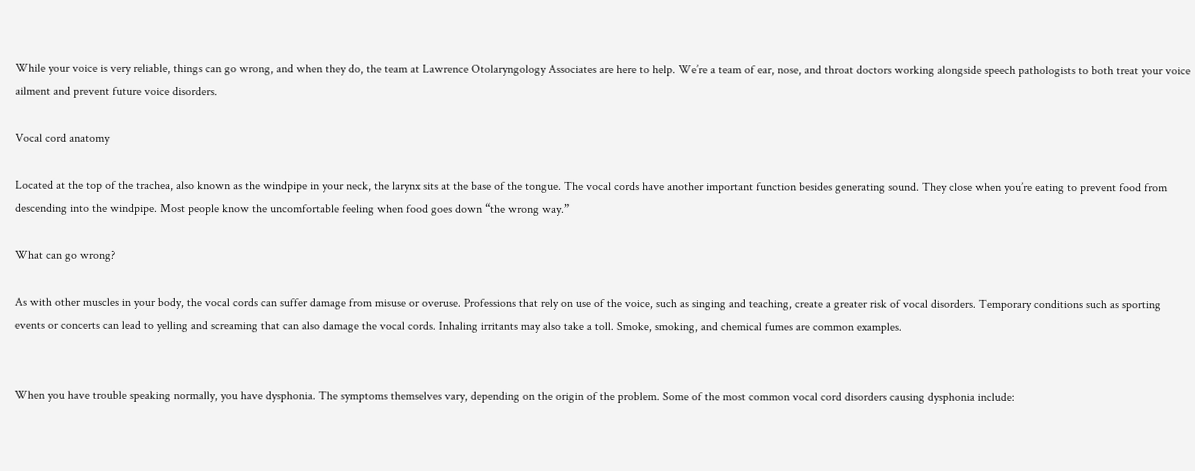While your voice is very reliable, things can go wrong, and when they do, the team at Lawrence Otolaryngology Associates are here to help. We’re a team of ear, nose, and throat doctors working alongside speech pathologists to both treat your voice ailment and prevent future voice disorders.

Vocal cord anatomy

Located at the top of the trachea, also known as the windpipe in your neck, the larynx sits at the base of the tongue. The vocal cords have another important function besides generating sound. They close when you’re eating to prevent food from descending into the windpipe. Most people know the uncomfortable feeling when food goes down “the wrong way.”

What can go wrong?

As with other muscles in your body, the vocal cords can suffer damage from misuse or overuse. Professions that rely on use of the voice, such as singing and teaching, create a greater risk of vocal disorders. Temporary conditions such as sporting events or concerts can lead to yelling and screaming that can also damage the vocal cords. Inhaling irritants may also take a toll. Smoke, smoking, and chemical fumes are common examples.


When you have trouble speaking normally, you have dysphonia. The symptoms themselves vary, depending on the origin of the problem. Some of the most common vocal cord disorders causing dysphonia include: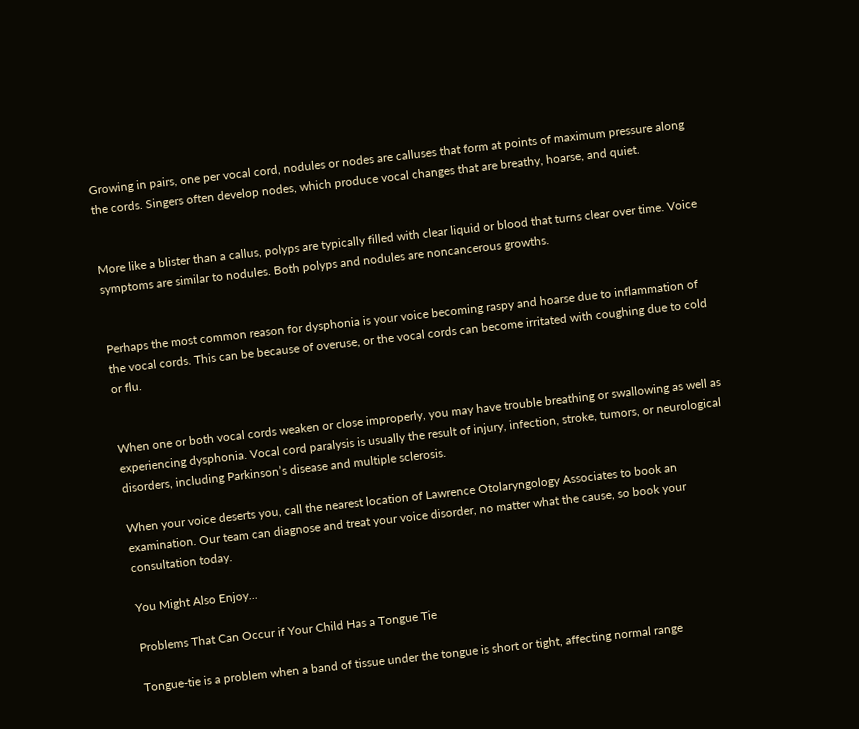Growing in pairs, one per vocal cord, nodules or nodes are calluses that form at points of maximum pressure along the cords. Singers often develop nodes, which produce vocal changes that are breathy, hoarse, and quiet.


More like a blister than a callus, polyps are typically filled with clear liquid or blood that turns clear over time. Voice symptoms are similar to nodules. Both polyps and nodules are noncancerous growths.


Perhaps the most common reason for dysphonia is your voice becoming raspy and hoarse due to inflammation of the vocal cords. This can be because of overuse, or the vocal cords can become irritated with coughing due to cold or flu.


When one or both vocal cords weaken or close improperly, you may have trouble breathing or swallowing as well as experiencing dysphonia. Vocal cord paralysis is usually the result of injury, infection, stroke, tumors, or neurological disorders, including Parkinson’s disease and multiple sclerosis.

When your voice deserts you, call the nearest location of Lawrence Otolaryngology Associates to book an examination. Our team can diagnose and treat your voice disorder, no matter what the cause, so book your consultation today.

You Might Also Enjoy...

Problems That Can Occur if Your Child Has a Tongue Tie

Tongue-tie is a problem when a band of tissue under the tongue is short or tight, affecting normal range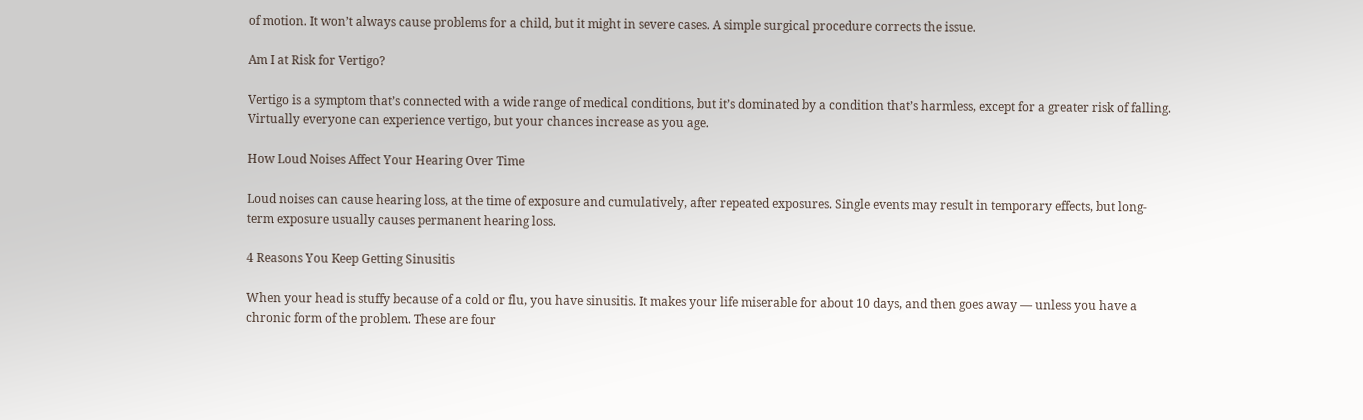of motion. It won’t always cause problems for a child, but it might in severe cases. A simple surgical procedure corrects the issue.

Am I at Risk for Vertigo?

Vertigo is a symptom that’s connected with a wide range of medical conditions, but it’s dominated by a condition that’s harmless, except for a greater risk of falling. Virtually everyone can experience vertigo, but your chances increase as you age.

How Loud Noises Affect Your Hearing Over Time

Loud noises can cause hearing loss, at the time of exposure and cumulatively, after repeated exposures. Single events may result in temporary effects, but long-term exposure usually causes permanent hearing loss.

4 Reasons You Keep Getting Sinusitis

When your head is stuffy because of a cold or flu, you have sinusitis. It makes your life miserable for about 10 days, and then goes away — unless you have a chronic form of the problem. These are four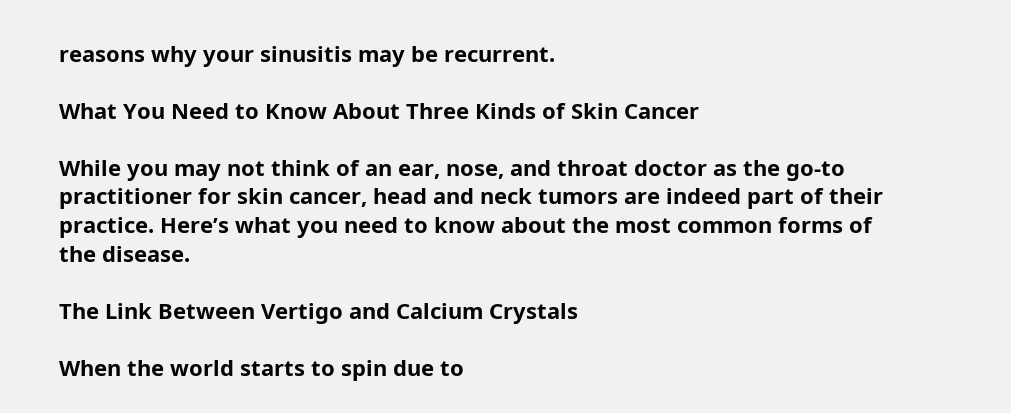reasons why your sinusitis may be recurrent.

What You Need to Know About Three Kinds of Skin Cancer

While you may not think of an ear, nose, and throat doctor as the go-to practitioner for skin cancer, head and neck tumors are indeed part of their practice. Here’s what you need to know about the most common forms of the disease.

The Link Between Vertigo and Calcium Crystals

When the world starts to spin due to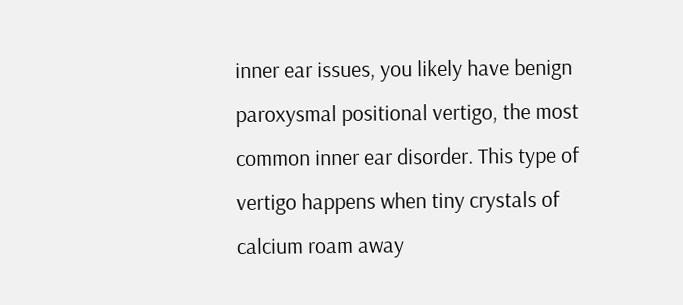inner ear issues, you likely have benign paroxysmal positional vertigo, the most common inner ear disorder. This type of vertigo happens when tiny crystals of calcium roam away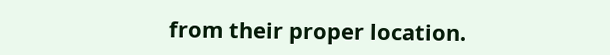from their proper location.